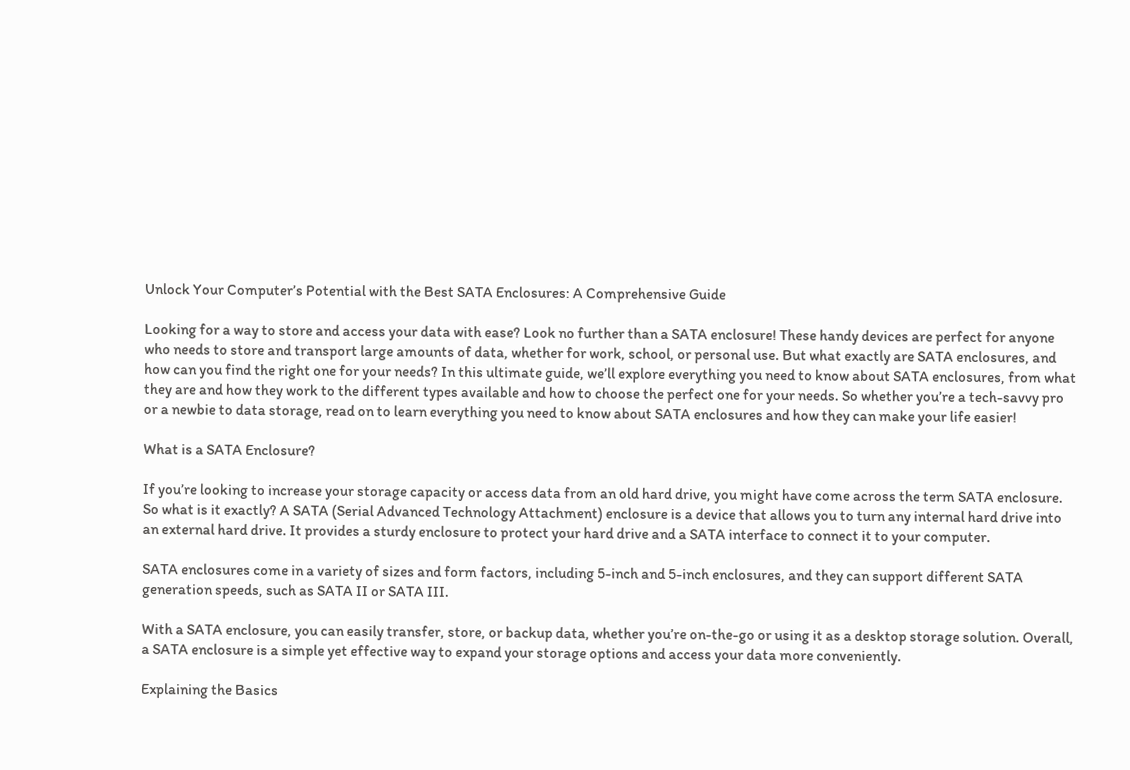Unlock Your Computer’s Potential with the Best SATA Enclosures: A Comprehensive Guide

Looking for a way to store and access your data with ease? Look no further than a SATA enclosure! These handy devices are perfect for anyone who needs to store and transport large amounts of data, whether for work, school, or personal use. But what exactly are SATA enclosures, and how can you find the right one for your needs? In this ultimate guide, we’ll explore everything you need to know about SATA enclosures, from what they are and how they work to the different types available and how to choose the perfect one for your needs. So whether you’re a tech-savvy pro or a newbie to data storage, read on to learn everything you need to know about SATA enclosures and how they can make your life easier!

What is a SATA Enclosure?

If you’re looking to increase your storage capacity or access data from an old hard drive, you might have come across the term SATA enclosure. So what is it exactly? A SATA (Serial Advanced Technology Attachment) enclosure is a device that allows you to turn any internal hard drive into an external hard drive. It provides a sturdy enclosure to protect your hard drive and a SATA interface to connect it to your computer.

SATA enclosures come in a variety of sizes and form factors, including 5-inch and 5-inch enclosures, and they can support different SATA generation speeds, such as SATA II or SATA III.

With a SATA enclosure, you can easily transfer, store, or backup data, whether you’re on-the-go or using it as a desktop storage solution. Overall, a SATA enclosure is a simple yet effective way to expand your storage options and access your data more conveniently.

Explaining the Basics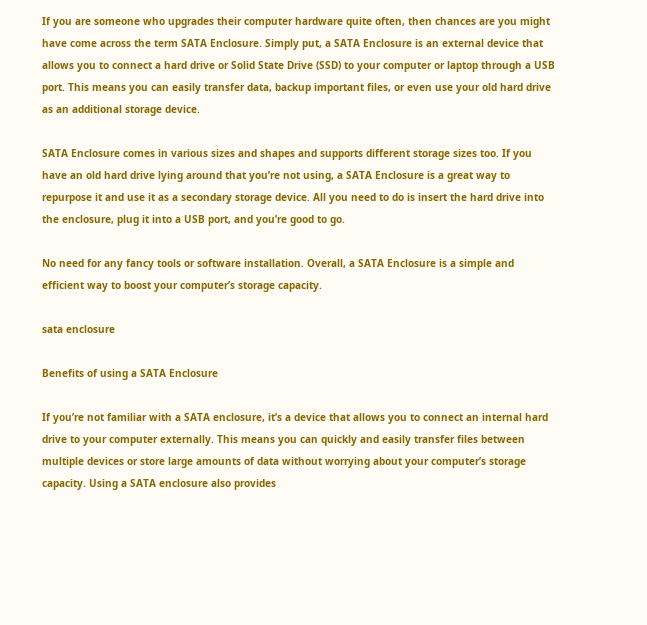If you are someone who upgrades their computer hardware quite often, then chances are you might have come across the term SATA Enclosure. Simply put, a SATA Enclosure is an external device that allows you to connect a hard drive or Solid State Drive (SSD) to your computer or laptop through a USB port. This means you can easily transfer data, backup important files, or even use your old hard drive as an additional storage device.

SATA Enclosure comes in various sizes and shapes and supports different storage sizes too. If you have an old hard drive lying around that you’re not using, a SATA Enclosure is a great way to repurpose it and use it as a secondary storage device. All you need to do is insert the hard drive into the enclosure, plug it into a USB port, and you’re good to go.

No need for any fancy tools or software installation. Overall, a SATA Enclosure is a simple and efficient way to boost your computer’s storage capacity.

sata enclosure

Benefits of using a SATA Enclosure

If you’re not familiar with a SATA enclosure, it’s a device that allows you to connect an internal hard drive to your computer externally. This means you can quickly and easily transfer files between multiple devices or store large amounts of data without worrying about your computer’s storage capacity. Using a SATA enclosure also provides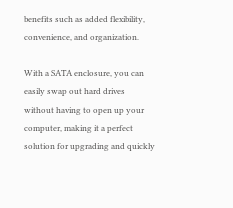benefits such as added flexibility, convenience, and organization.

With a SATA enclosure, you can easily swap out hard drives without having to open up your computer, making it a perfect solution for upgrading and quickly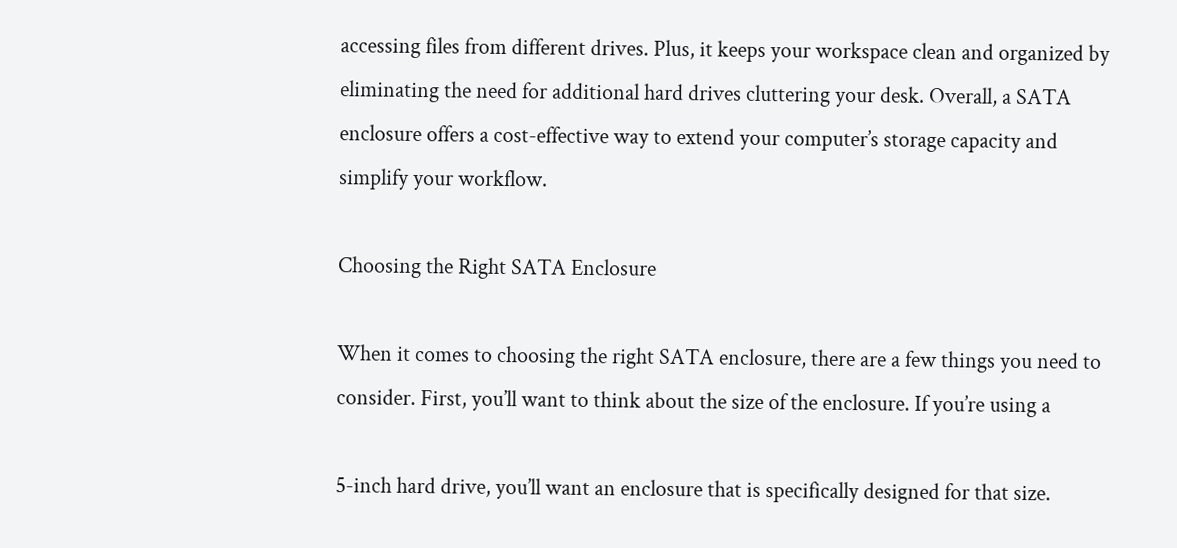accessing files from different drives. Plus, it keeps your workspace clean and organized by eliminating the need for additional hard drives cluttering your desk. Overall, a SATA enclosure offers a cost-effective way to extend your computer’s storage capacity and simplify your workflow.

Choosing the Right SATA Enclosure

When it comes to choosing the right SATA enclosure, there are a few things you need to consider. First, you’ll want to think about the size of the enclosure. If you’re using a

5-inch hard drive, you’ll want an enclosure that is specifically designed for that size.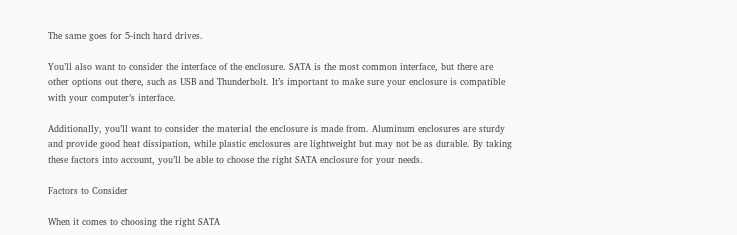The same goes for 5-inch hard drives.

You’ll also want to consider the interface of the enclosure. SATA is the most common interface, but there are other options out there, such as USB and Thunderbolt. It’s important to make sure your enclosure is compatible with your computer’s interface.

Additionally, you’ll want to consider the material the enclosure is made from. Aluminum enclosures are sturdy and provide good heat dissipation, while plastic enclosures are lightweight but may not be as durable. By taking these factors into account, you’ll be able to choose the right SATA enclosure for your needs.

Factors to Consider

When it comes to choosing the right SATA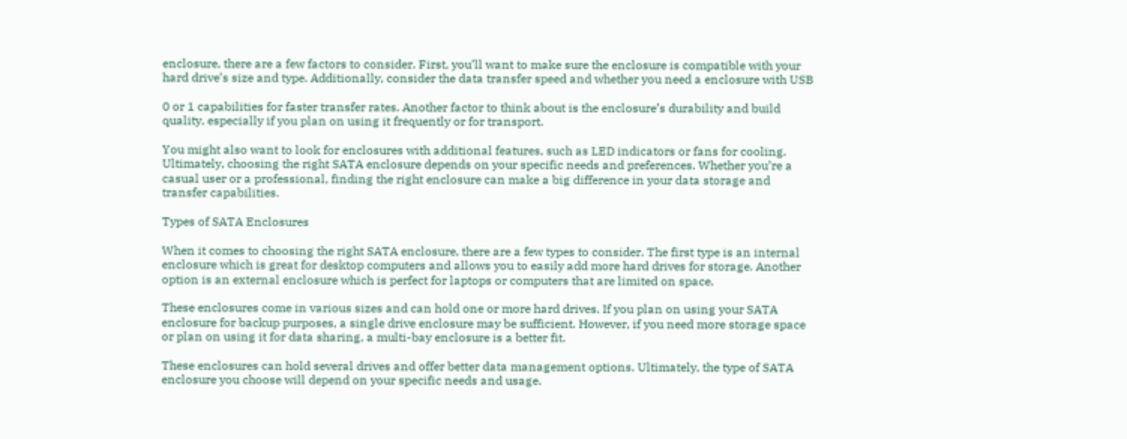enclosure, there are a few factors to consider. First, you’ll want to make sure the enclosure is compatible with your hard drive’s size and type. Additionally, consider the data transfer speed and whether you need a enclosure with USB

0 or 1 capabilities for faster transfer rates. Another factor to think about is the enclosure’s durability and build quality, especially if you plan on using it frequently or for transport.

You might also want to look for enclosures with additional features, such as LED indicators or fans for cooling. Ultimately, choosing the right SATA enclosure depends on your specific needs and preferences. Whether you’re a casual user or a professional, finding the right enclosure can make a big difference in your data storage and transfer capabilities.

Types of SATA Enclosures

When it comes to choosing the right SATA enclosure, there are a few types to consider. The first type is an internal enclosure which is great for desktop computers and allows you to easily add more hard drives for storage. Another option is an external enclosure which is perfect for laptops or computers that are limited on space.

These enclosures come in various sizes and can hold one or more hard drives. If you plan on using your SATA enclosure for backup purposes, a single drive enclosure may be sufficient. However, if you need more storage space or plan on using it for data sharing, a multi-bay enclosure is a better fit.

These enclosures can hold several drives and offer better data management options. Ultimately, the type of SATA enclosure you choose will depend on your specific needs and usage.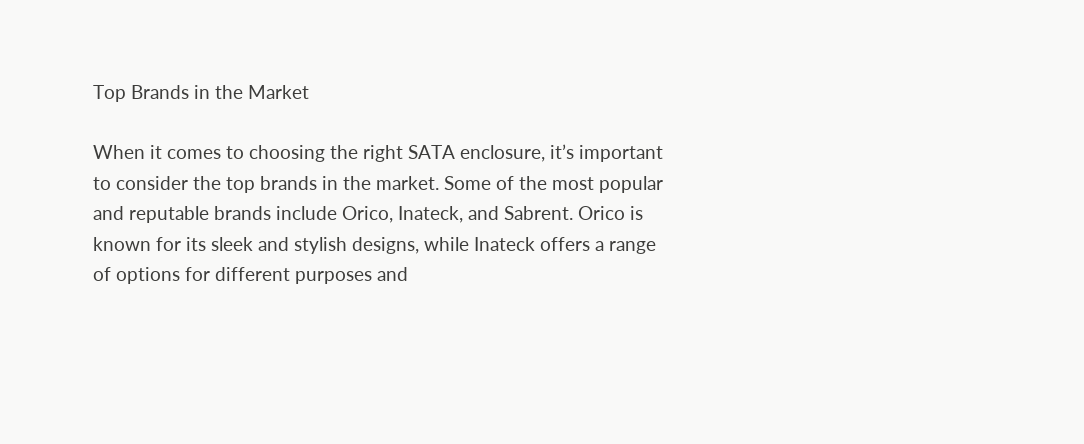Top Brands in the Market

When it comes to choosing the right SATA enclosure, it’s important to consider the top brands in the market. Some of the most popular and reputable brands include Orico, Inateck, and Sabrent. Orico is known for its sleek and stylish designs, while Inateck offers a range of options for different purposes and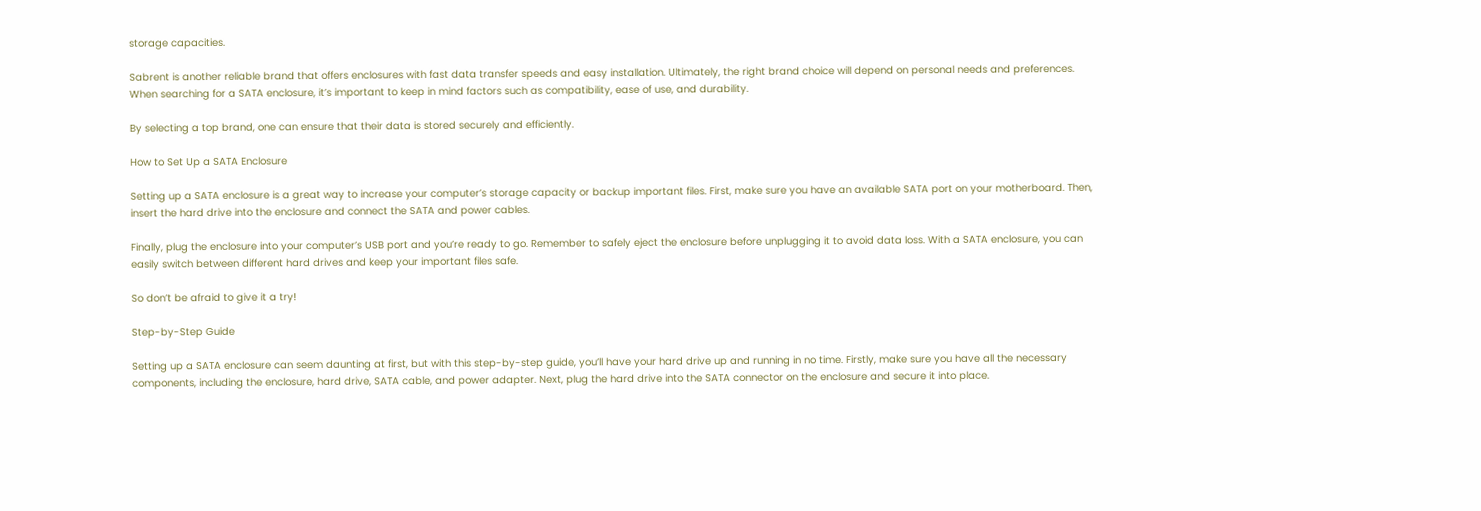storage capacities.

Sabrent is another reliable brand that offers enclosures with fast data transfer speeds and easy installation. Ultimately, the right brand choice will depend on personal needs and preferences. When searching for a SATA enclosure, it’s important to keep in mind factors such as compatibility, ease of use, and durability.

By selecting a top brand, one can ensure that their data is stored securely and efficiently.

How to Set Up a SATA Enclosure

Setting up a SATA enclosure is a great way to increase your computer’s storage capacity or backup important files. First, make sure you have an available SATA port on your motherboard. Then, insert the hard drive into the enclosure and connect the SATA and power cables.

Finally, plug the enclosure into your computer’s USB port and you’re ready to go. Remember to safely eject the enclosure before unplugging it to avoid data loss. With a SATA enclosure, you can easily switch between different hard drives and keep your important files safe.

So don’t be afraid to give it a try!

Step-by-Step Guide

Setting up a SATA enclosure can seem daunting at first, but with this step-by-step guide, you’ll have your hard drive up and running in no time. Firstly, make sure you have all the necessary components, including the enclosure, hard drive, SATA cable, and power adapter. Next, plug the hard drive into the SATA connector on the enclosure and secure it into place.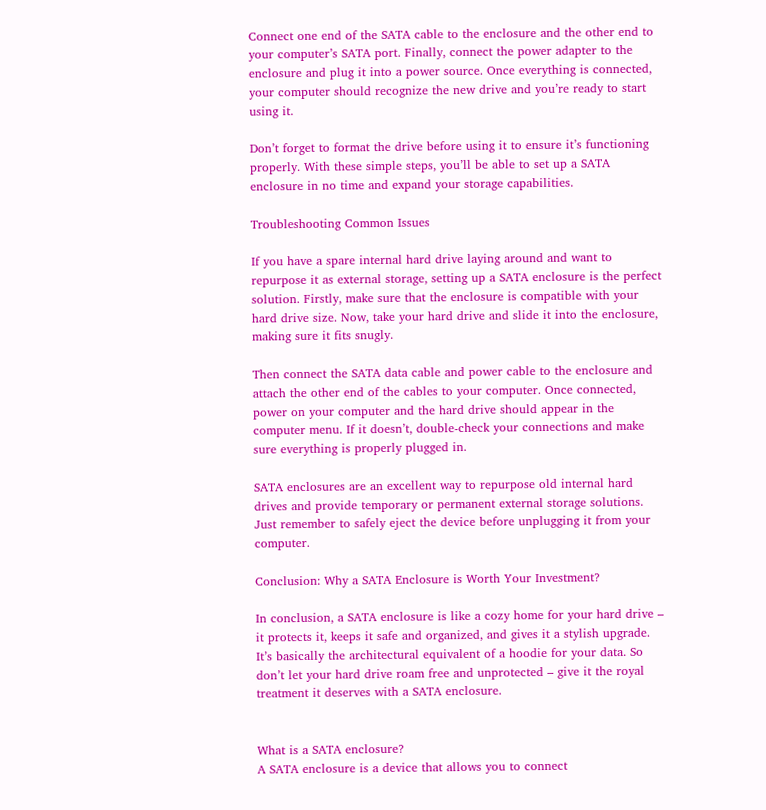Connect one end of the SATA cable to the enclosure and the other end to your computer’s SATA port. Finally, connect the power adapter to the enclosure and plug it into a power source. Once everything is connected, your computer should recognize the new drive and you’re ready to start using it.

Don’t forget to format the drive before using it to ensure it’s functioning properly. With these simple steps, you’ll be able to set up a SATA enclosure in no time and expand your storage capabilities.

Troubleshooting Common Issues

If you have a spare internal hard drive laying around and want to repurpose it as external storage, setting up a SATA enclosure is the perfect solution. Firstly, make sure that the enclosure is compatible with your hard drive size. Now, take your hard drive and slide it into the enclosure, making sure it fits snugly.

Then connect the SATA data cable and power cable to the enclosure and attach the other end of the cables to your computer. Once connected, power on your computer and the hard drive should appear in the computer menu. If it doesn’t, double-check your connections and make sure everything is properly plugged in.

SATA enclosures are an excellent way to repurpose old internal hard drives and provide temporary or permanent external storage solutions. Just remember to safely eject the device before unplugging it from your computer.

Conclusion: Why a SATA Enclosure is Worth Your Investment?

In conclusion, a SATA enclosure is like a cozy home for your hard drive – it protects it, keeps it safe and organized, and gives it a stylish upgrade. It’s basically the architectural equivalent of a hoodie for your data. So don’t let your hard drive roam free and unprotected – give it the royal treatment it deserves with a SATA enclosure.


What is a SATA enclosure?
A SATA enclosure is a device that allows you to connect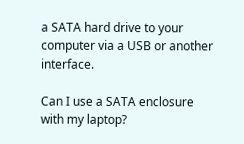a SATA hard drive to your computer via a USB or another interface.

Can I use a SATA enclosure with my laptop?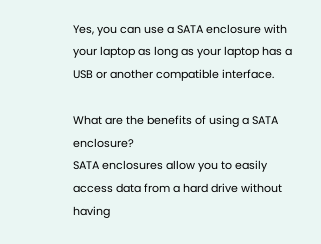Yes, you can use a SATA enclosure with your laptop as long as your laptop has a USB or another compatible interface.

What are the benefits of using a SATA enclosure?
SATA enclosures allow you to easily access data from a hard drive without having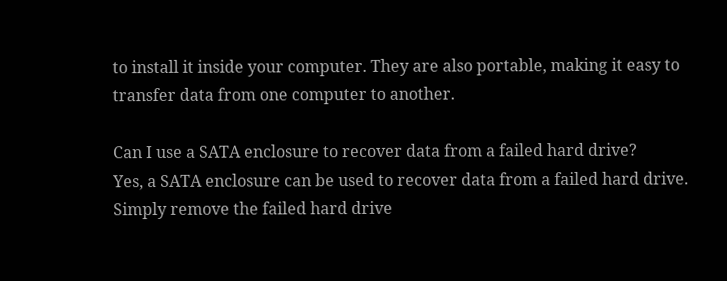to install it inside your computer. They are also portable, making it easy to transfer data from one computer to another.

Can I use a SATA enclosure to recover data from a failed hard drive?
Yes, a SATA enclosure can be used to recover data from a failed hard drive. Simply remove the failed hard drive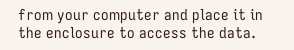from your computer and place it in the enclosure to access the data.